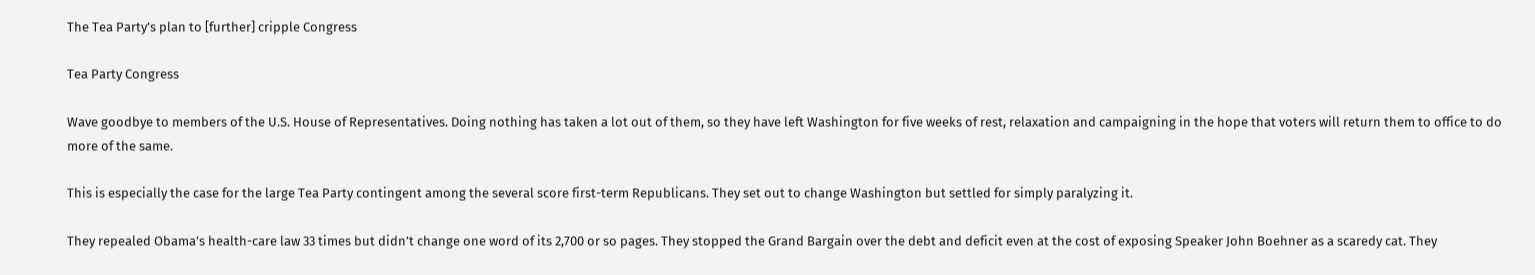The Tea Party’s plan to [further] cripple Congress

Tea Party Congress

Wave goodbye to members of the U.S. House of Representatives. Doing nothing has taken a lot out of them, so they have left Washington for five weeks of rest, relaxation and campaigning in the hope that voters will return them to office to do more of the same.

This is especially the case for the large Tea Party contingent among the several score first-term Republicans. They set out to change Washington but settled for simply paralyzing it.

They repealed Obama’s health-care law 33 times but didn’t change one word of its 2,700 or so pages. They stopped the Grand Bargain over the debt and deficit even at the cost of exposing Speaker John Boehner as a scaredy cat. They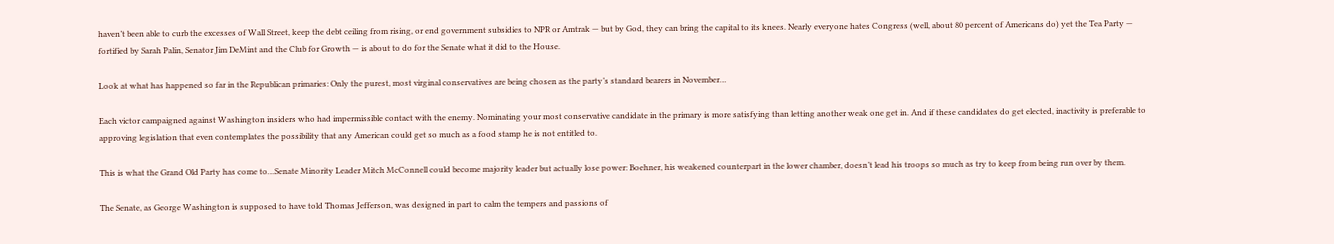haven’t been able to curb the excesses of Wall Street, keep the debt ceiling from rising, or end government subsidies to NPR or Amtrak — but by God, they can bring the capital to its knees. Nearly everyone hates Congress (well, about 80 percent of Americans do) yet the Tea Party — fortified by Sarah Palin, Senator Jim DeMint and the Club for Growth — is about to do for the Senate what it did to the House.

Look at what has happened so far in the Republican primaries: Only the purest, most virginal conservatives are being chosen as the party’s standard bearers in November…

Each victor campaigned against Washington insiders who had impermissible contact with the enemy. Nominating your most conservative candidate in the primary is more satisfying than letting another weak one get in. And if these candidates do get elected, inactivity is preferable to approving legislation that even contemplates the possibility that any American could get so much as a food stamp he is not entitled to.

This is what the Grand Old Party has come to…Senate Minority Leader Mitch McConnell could become majority leader but actually lose power: Boehner, his weakened counterpart in the lower chamber, doesn’t lead his troops so much as try to keep from being run over by them.

The Senate, as George Washington is supposed to have told Thomas Jefferson, was designed in part to calm the tempers and passions of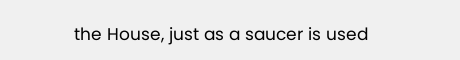the House, just as a saucer is used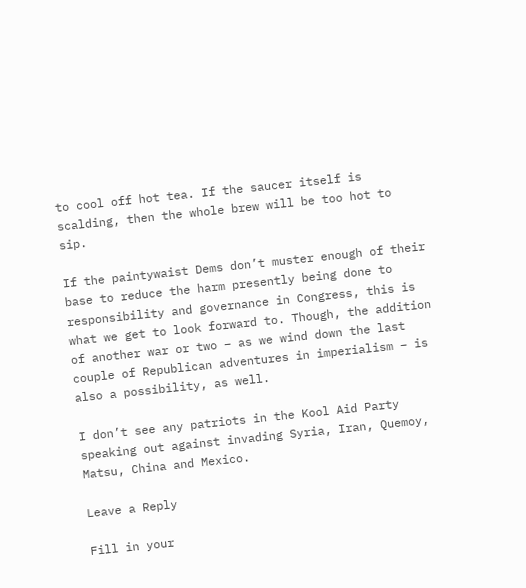to cool off hot tea. If the saucer itself is scalding, then the whole brew will be too hot to sip.

If the paintywaist Dems don’t muster enough of their base to reduce the harm presently being done to responsibility and governance in Congress, this is what we get to look forward to. Though, the addition of another war or two – as we wind down the last couple of Republican adventures in imperialism – is also a possibility, as well.

I don’t see any patriots in the Kool Aid Party speaking out against invading Syria, Iran, Quemoy, Matsu, China and Mexico.

Leave a Reply

Fill in your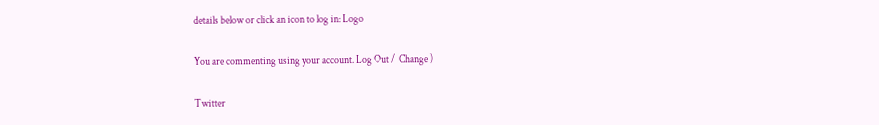details below or click an icon to log in: Logo

You are commenting using your account. Log Out /  Change )

Twitter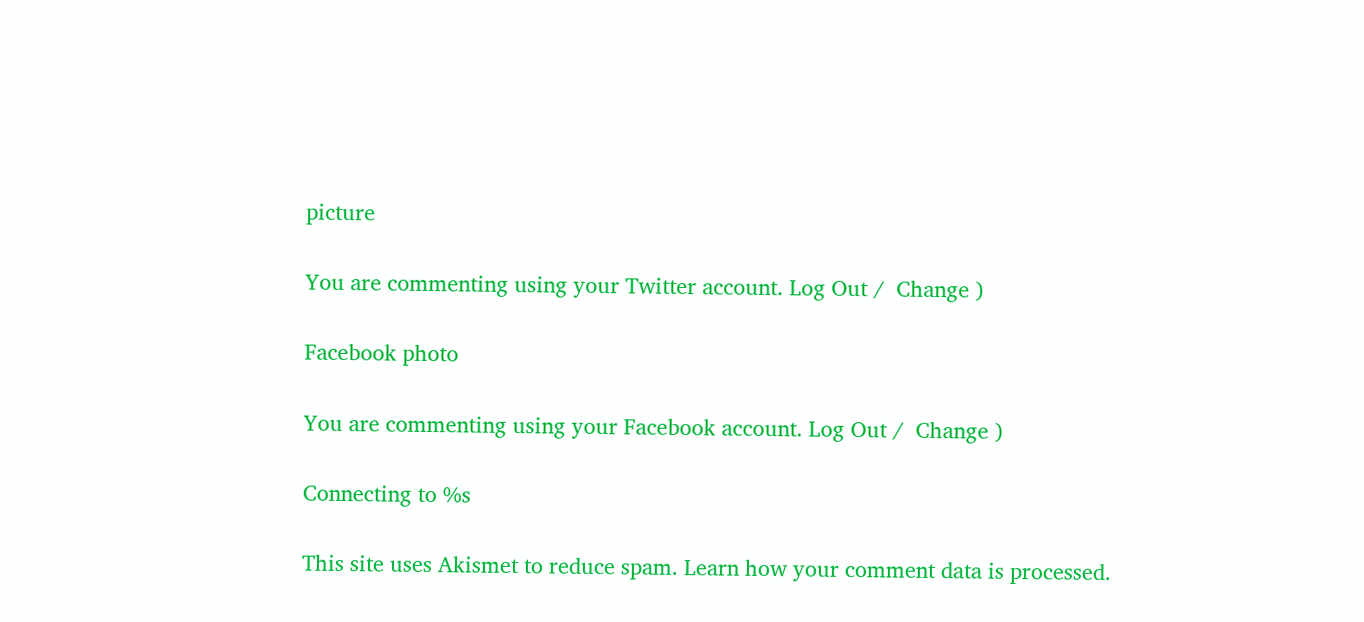picture

You are commenting using your Twitter account. Log Out /  Change )

Facebook photo

You are commenting using your Facebook account. Log Out /  Change )

Connecting to %s

This site uses Akismet to reduce spam. Learn how your comment data is processed.